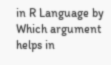in R Language by
Which argument helps in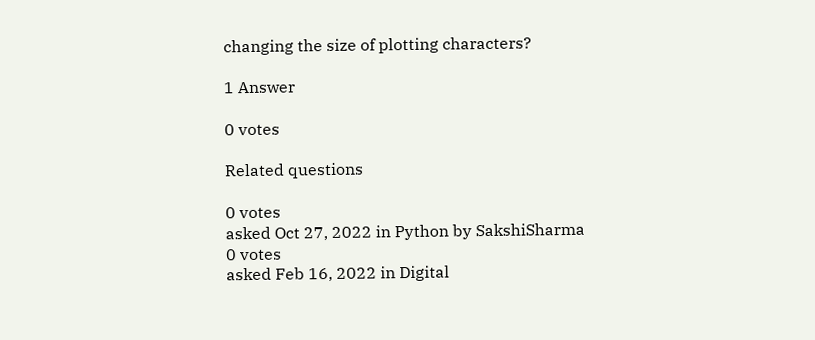changing the size of plotting characters?

1 Answer

0 votes

Related questions

0 votes
asked Oct 27, 2022 in Python by SakshiSharma
0 votes
asked Feb 16, 2022 in Digital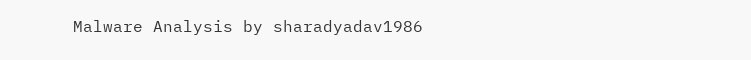Malware Analysis by sharadyadav1986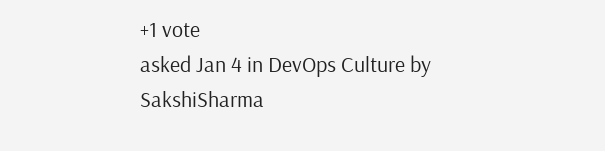+1 vote
asked Jan 4 in DevOps Culture by SakshiSharma